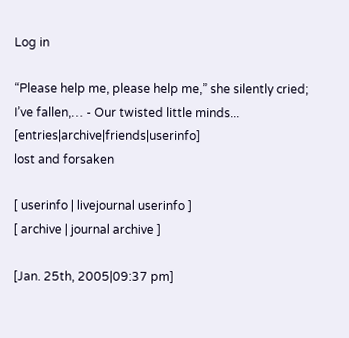Log in

“Please help me, please help me,” she silently cried; I’ve fallen,… - Our twisted little minds... [entries|archive|friends|userinfo]
lost and forsaken

[ userinfo | livejournal userinfo ]
[ archive | journal archive ]

[Jan. 25th, 2005|09:37 pm]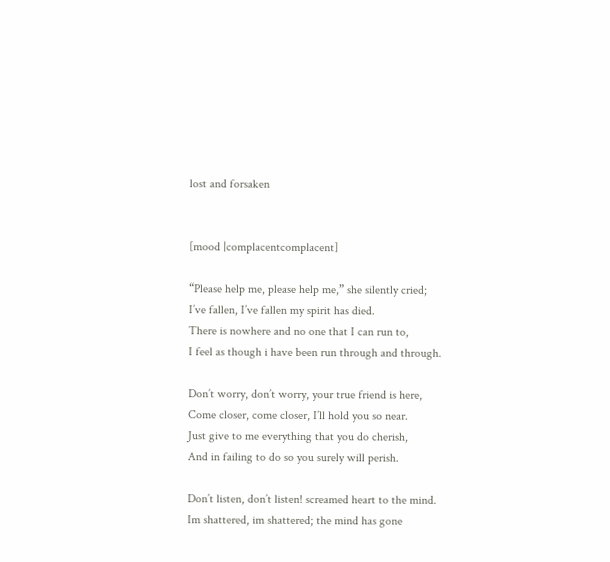lost and forsaken


[mood |complacentcomplacent]

“Please help me, please help me,” she silently cried;
I’ve fallen, I’ve fallen my spirit has died.
There is nowhere and no one that I can run to,
I feel as though i have been run through and through.

Don’t worry, don’t worry, your true friend is here,
Come closer, come closer, I’ll hold you so near.
Just give to me everything that you do cherish,
And in failing to do so you surely will perish.

Don’t listen, don’t listen! screamed heart to the mind.
Im shattered, im shattered; the mind has gone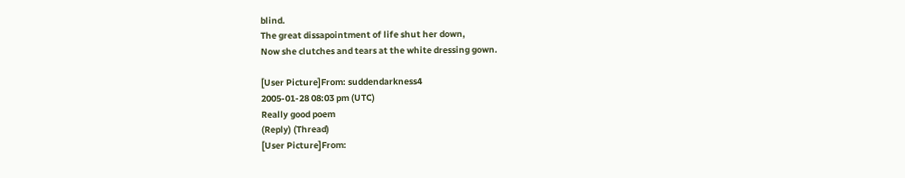blind.
The great dissapointment of life shut her down,
Now she clutches and tears at the white dressing gown.

[User Picture]From: suddendarkness4
2005-01-28 08:03 pm (UTC)
Really good poem
(Reply) (Thread)
[User Picture]From: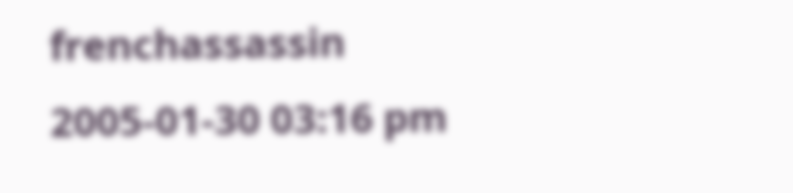frenchassassin
2005-01-30 03:16 pm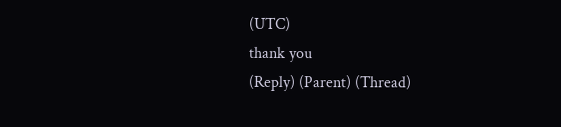(UTC)
thank you
(Reply) (Parent) (Thread)